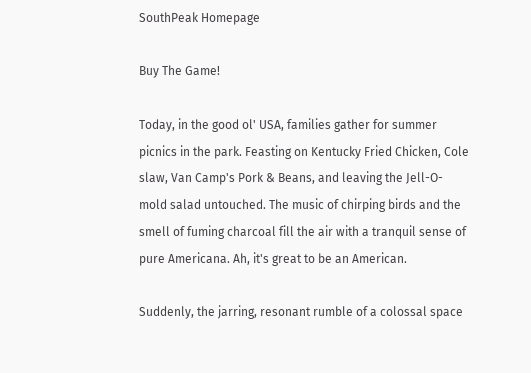SouthPeak Homepage

Buy The Game!

Today, in the good ol' USA, families gather for summer picnics in the park. Feasting on Kentucky Fried Chicken, Cole slaw, Van Camp's Pork & Beans, and leaving the Jell-O-mold salad untouched. The music of chirping birds and the smell of fuming charcoal fill the air with a tranquil sense of pure Americana. Ah, it's great to be an American.

Suddenly, the jarring, resonant rumble of a colossal space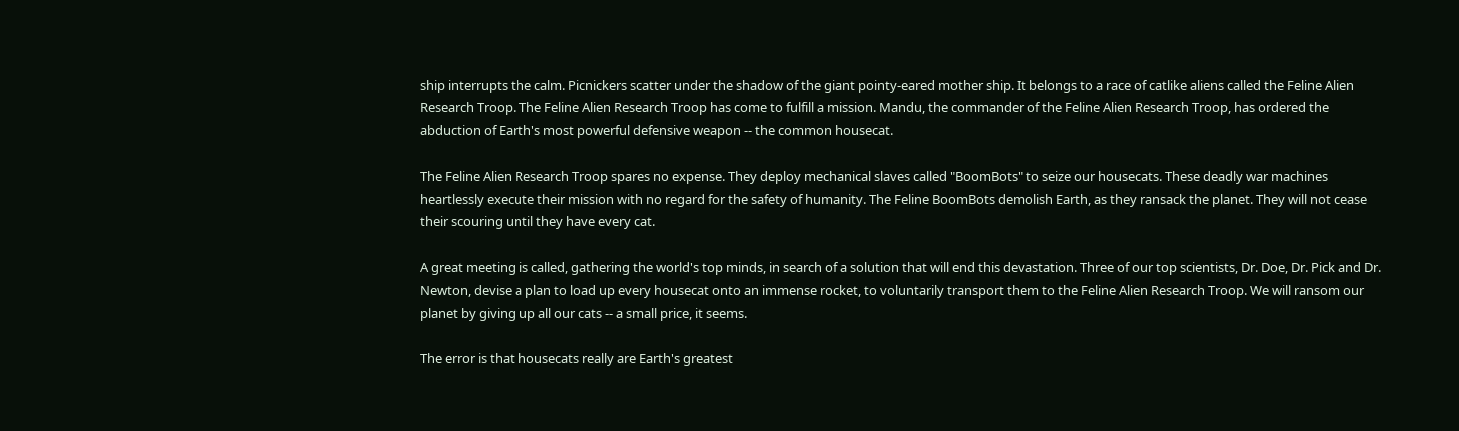ship interrupts the calm. Picnickers scatter under the shadow of the giant pointy-eared mother ship. It belongs to a race of catlike aliens called the Feline Alien Research Troop. The Feline Alien Research Troop has come to fulfill a mission. Mandu, the commander of the Feline Alien Research Troop, has ordered the abduction of Earth's most powerful defensive weapon -- the common housecat.

The Feline Alien Research Troop spares no expense. They deploy mechanical slaves called "BoomBots" to seize our housecats. These deadly war machines heartlessly execute their mission with no regard for the safety of humanity. The Feline BoomBots demolish Earth, as they ransack the planet. They will not cease their scouring until they have every cat.

A great meeting is called, gathering the world's top minds, in search of a solution that will end this devastation. Three of our top scientists, Dr. Doe, Dr. Pick and Dr. Newton, devise a plan to load up every housecat onto an immense rocket, to voluntarily transport them to the Feline Alien Research Troop. We will ransom our planet by giving up all our cats -- a small price, it seems.

The error is that housecats really are Earth's greatest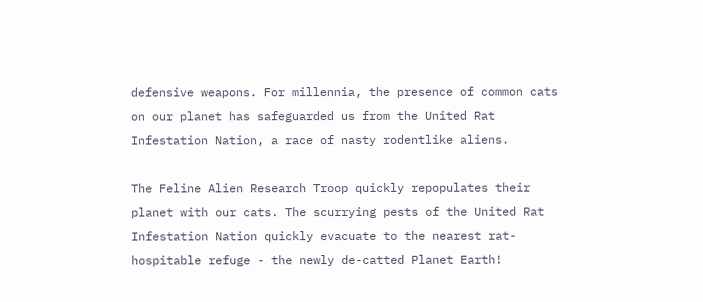defensive weapons. For millennia, the presence of common cats on our planet has safeguarded us from the United Rat Infestation Nation, a race of nasty rodentlike aliens.

The Feline Alien Research Troop quickly repopulates their planet with our cats. The scurrying pests of the United Rat Infestation Nation quickly evacuate to the nearest rat-hospitable refuge - the newly de-catted Planet Earth!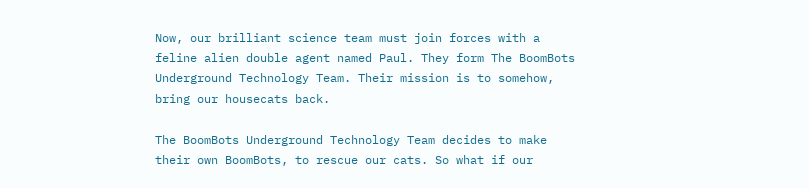Now, our brilliant science team must join forces with a feline alien double agent named Paul. They form The BoomBots Underground Technology Team. Their mission is to somehow, bring our housecats back.

The BoomBots Underground Technology Team decides to make their own BoomBots, to rescue our cats. So what if our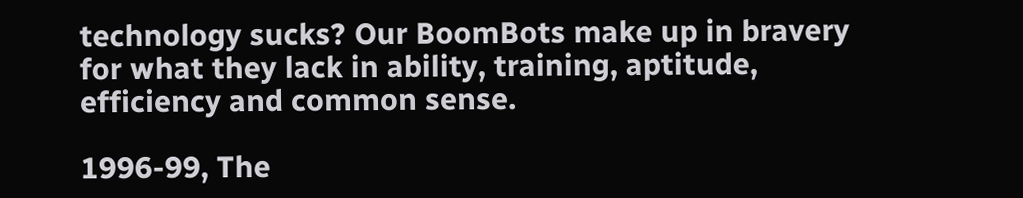technology sucks? Our BoomBots make up in bravery for what they lack in ability, training, aptitude, efficiency and common sense.

1996-99, The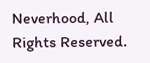Neverhood, All Rights Reserved.